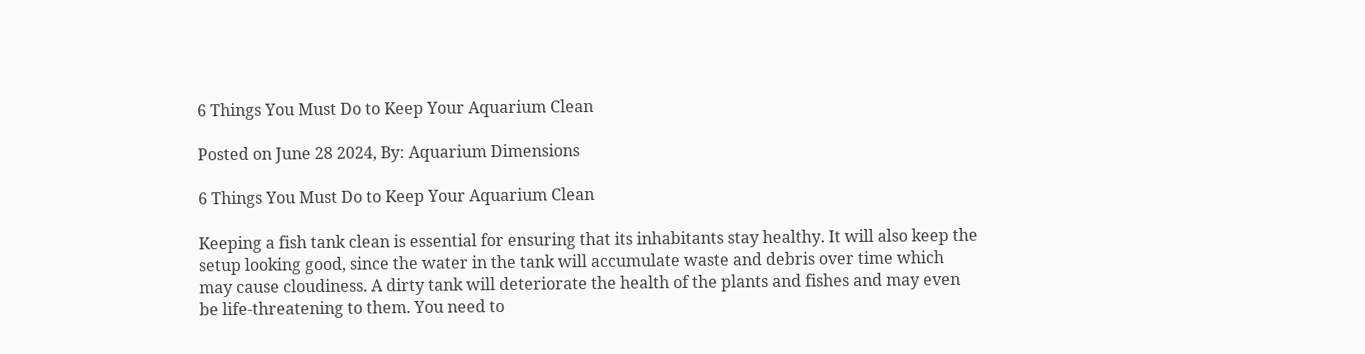6 Things You Must Do to Keep Your Aquarium Clean

Posted on June 28 2024, By: Aquarium Dimensions

6 Things You Must Do to Keep Your Aquarium Clean

Keeping a fish tank clean is essential for ensuring that its inhabitants stay healthy. It will also keep the setup looking good, since the water in the tank will accumulate waste and debris over time which may cause cloudiness. A dirty tank will deteriorate the health of the plants and fishes and may even be life-threatening to them. You need to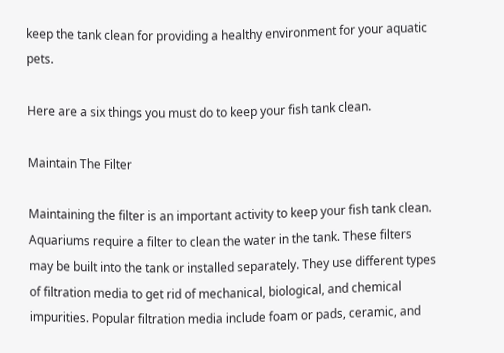keep the tank clean for providing a healthy environment for your aquatic pets.

Here are a six things you must do to keep your fish tank clean.

Maintain The Filter

Maintaining the filter is an important activity to keep your fish tank clean. Aquariums require a filter to clean the water in the tank. These filters may be built into the tank or installed separately. They use different types of filtration media to get rid of mechanical, biological, and chemical impurities. Popular filtration media include foam or pads, ceramic, and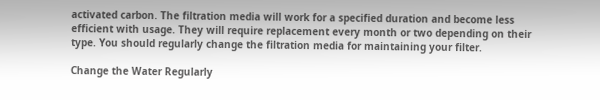activated carbon. The filtration media will work for a specified duration and become less efficient with usage. They will require replacement every month or two depending on their type. You should regularly change the filtration media for maintaining your filter.

Change the Water Regularly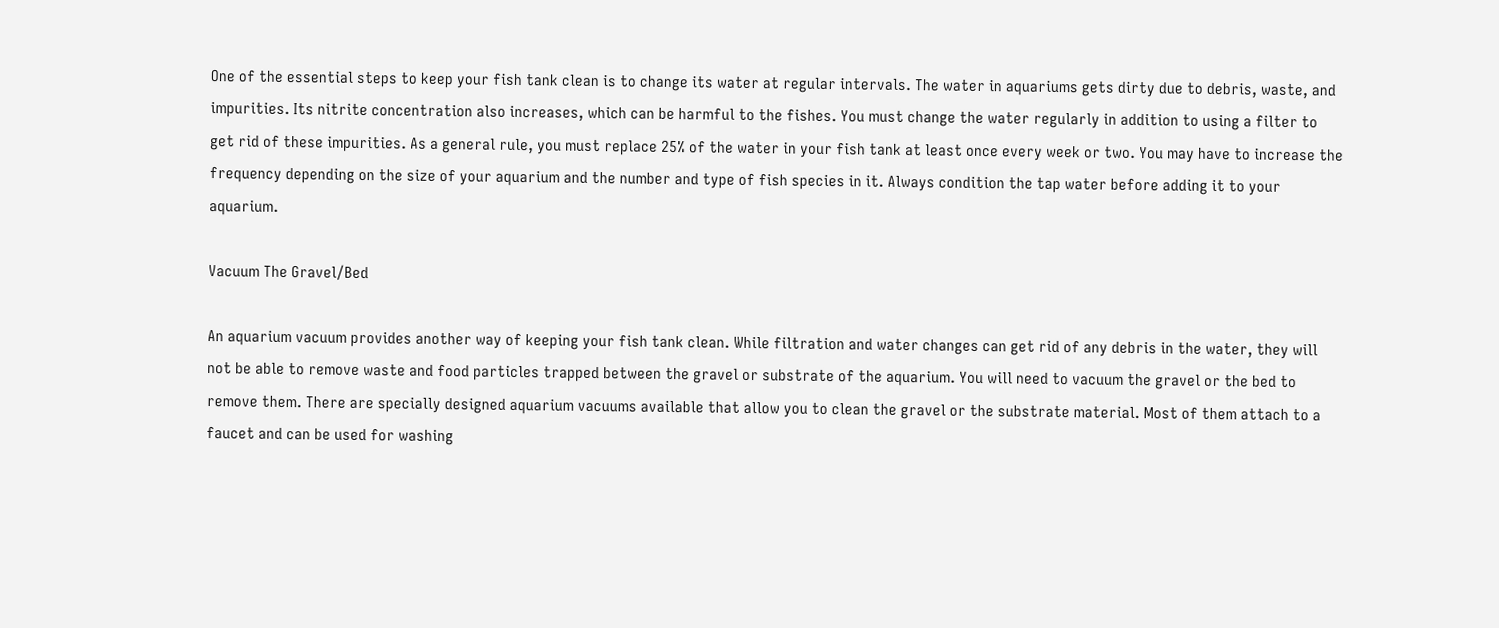One of the essential steps to keep your fish tank clean is to change its water at regular intervals. The water in aquariums gets dirty due to debris, waste, and impurities. Its nitrite concentration also increases, which can be harmful to the fishes. You must change the water regularly in addition to using a filter to get rid of these impurities. As a general rule, you must replace 25% of the water in your fish tank at least once every week or two. You may have to increase the frequency depending on the size of your aquarium and the number and type of fish species in it. Always condition the tap water before adding it to your aquarium.

Vacuum The Gravel/Bed

An aquarium vacuum provides another way of keeping your fish tank clean. While filtration and water changes can get rid of any debris in the water, they will not be able to remove waste and food particles trapped between the gravel or substrate of the aquarium. You will need to vacuum the gravel or the bed to remove them. There are specially designed aquarium vacuums available that allow you to clean the gravel or the substrate material. Most of them attach to a faucet and can be used for washing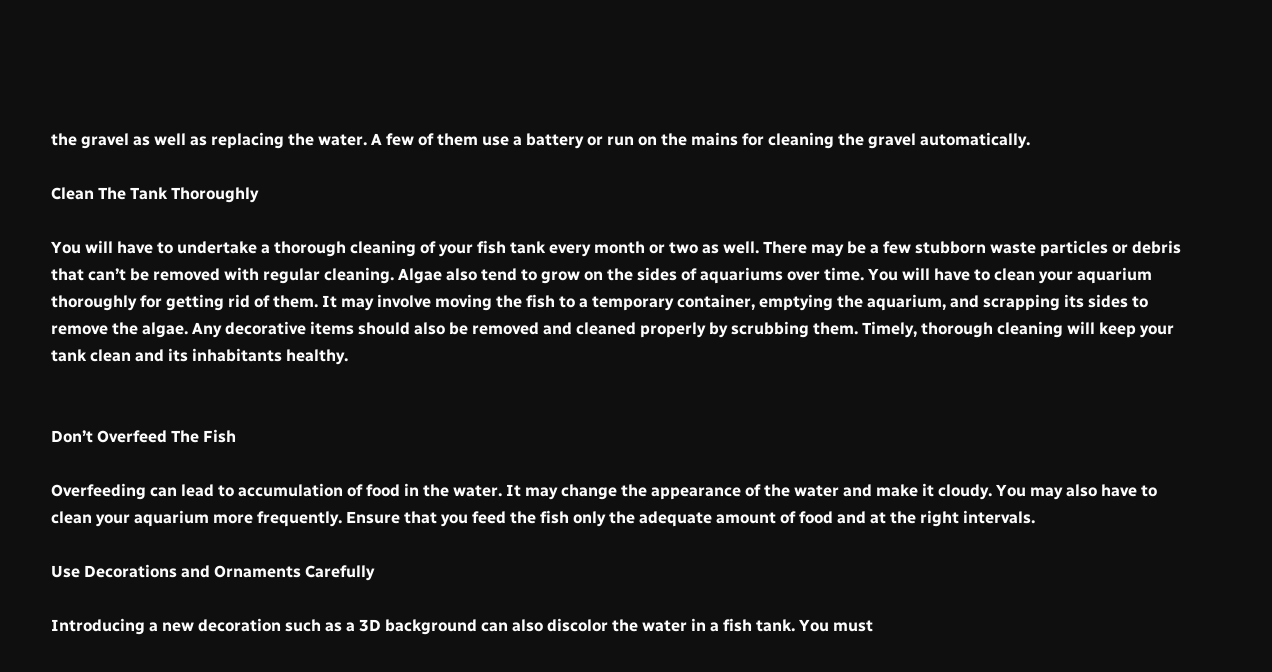the gravel as well as replacing the water. A few of them use a battery or run on the mains for cleaning the gravel automatically.

Clean The Tank Thoroughly

You will have to undertake a thorough cleaning of your fish tank every month or two as well. There may be a few stubborn waste particles or debris that can’t be removed with regular cleaning. Algae also tend to grow on the sides of aquariums over time. You will have to clean your aquarium thoroughly for getting rid of them. It may involve moving the fish to a temporary container, emptying the aquarium, and scrapping its sides to remove the algae. Any decorative items should also be removed and cleaned properly by scrubbing them. Timely, thorough cleaning will keep your tank clean and its inhabitants healthy.


Don’t Overfeed The Fish

Overfeeding can lead to accumulation of food in the water. It may change the appearance of the water and make it cloudy. You may also have to clean your aquarium more frequently. Ensure that you feed the fish only the adequate amount of food and at the right intervals.

Use Decorations and Ornaments Carefully

Introducing a new decoration such as a 3D background can also discolor the water in a fish tank. You must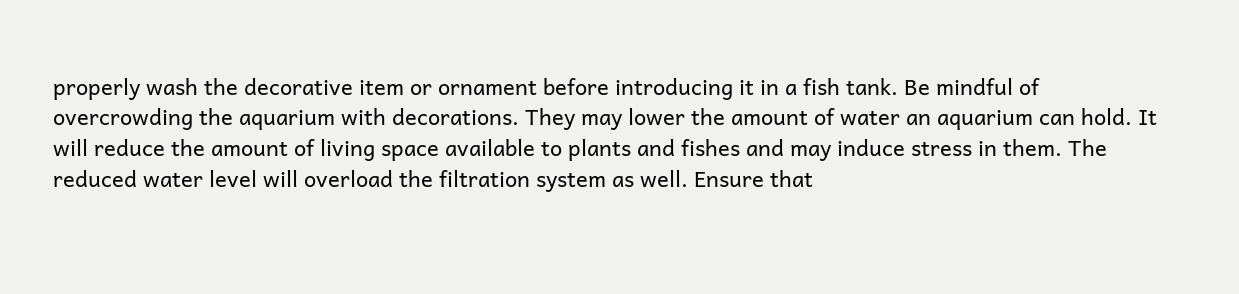properly wash the decorative item or ornament before introducing it in a fish tank. Be mindful of overcrowding the aquarium with decorations. They may lower the amount of water an aquarium can hold. It will reduce the amount of living space available to plants and fishes and may induce stress in them. The reduced water level will overload the filtration system as well. Ensure that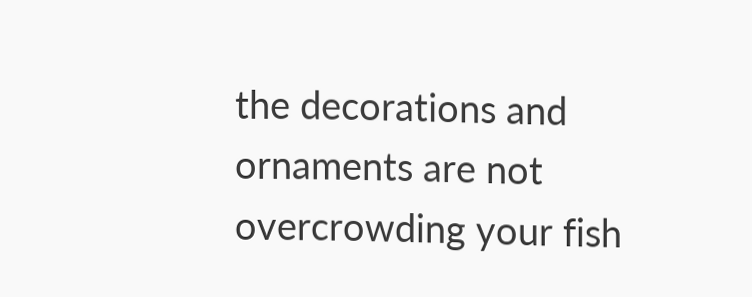the decorations and ornaments are not overcrowding your fish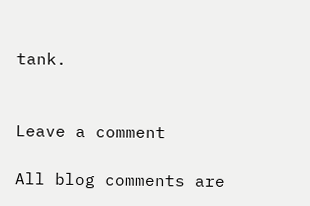tank.


Leave a comment

All blog comments are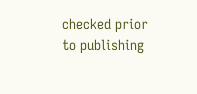checked prior to publishing